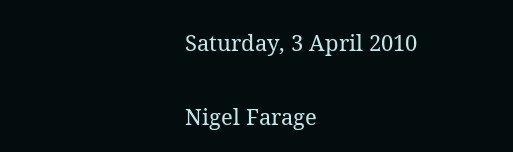Saturday, 3 April 2010

Nigel Farage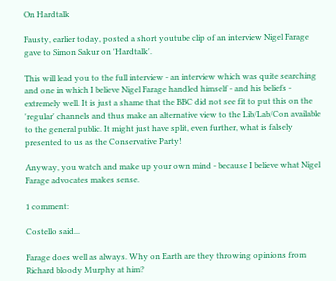On Hardtalk

Fausty, earlier today, posted a short youtube clip of an interview Nigel Farage gave to Simon Sakur on 'Hardtalk'.

This will lead you to the full interview - an interview which was quite searching and one in which I believe Nigel Farage handled himself - and his beliefs - extremely well. It is just a shame that the BBC did not see fit to put this on the 'regular' channels and thus make an alternative view to the Lib/Lab/Con available to the general public. It might just have split, even further, what is falsely presented to us as the Conservative Party!

Anyway, you watch and make up your own mind - because I believe what Nigel Farage advocates makes sense.

1 comment:

Costello said...

Farage does well as always. Why on Earth are they throwing opinions from Richard bloody Murphy at him?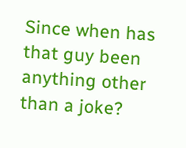Since when has that guy been anything other than a joke?